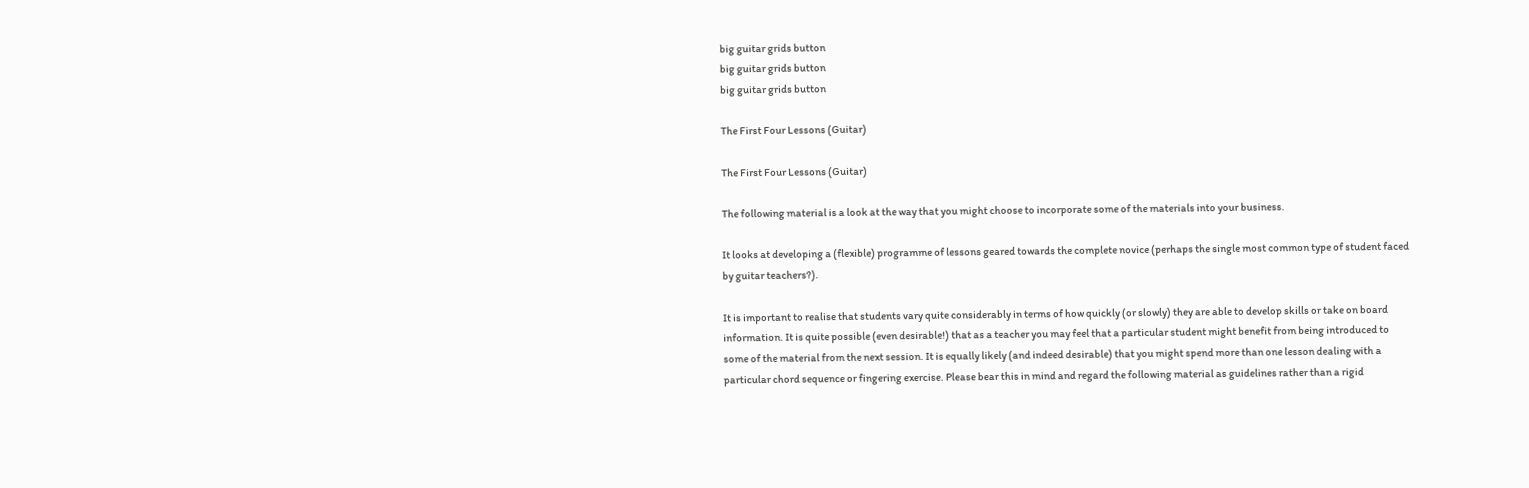big guitar grids button
big guitar grids button
big guitar grids button

The First Four Lessons (Guitar)

The First Four Lessons (Guitar)

The following material is a look at the way that you might choose to incorporate some of the materials into your business.

It looks at developing a (flexible) programme of lessons geared towards the complete novice (perhaps the single most common type of student faced by guitar teachers?).

It is important to realise that students vary quite considerably in terms of how quickly (or slowly) they are able to develop skills or take on board information. It is quite possible (even desirable!) that as a teacher you may feel that a particular student might benefit from being introduced to some of the material from the next session. It is equally likely (and indeed desirable) that you might spend more than one lesson dealing with a particular chord sequence or fingering exercise. Please bear this in mind and regard the following material as guidelines rather than a rigid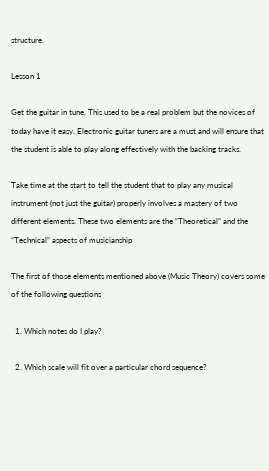structure.

Lesson 1

Get the guitar in tune. This used to be a real problem but the novices of today have it easy. Electronic guitar tuners are a must and will ensure that the student is able to play along effectively with the backing tracks.

Take time at the start to tell the student that to play any musical instrument (not just the guitar) properly involves a mastery of two different elements. These two elements are the “Theoretical” and the “Technical” aspects of musicianship

The first of those elements mentioned above (Music Theory) covers some of the following questions

  1. Which notes do I play?

  2. Which scale will fit over a particular chord sequence?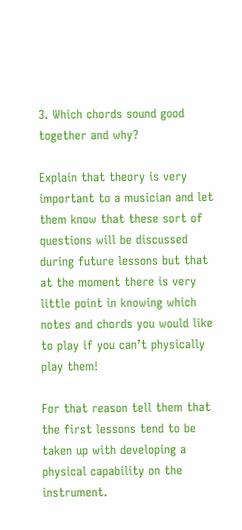3. Which chords sound good together and why?

Explain that theory is very important to a musician and let them know that these sort of questions will be discussed during future lessons but that at the moment there is very little point in knowing which notes and chords you would like to play if you can’t physically play them!

For that reason tell them that the first lessons tend to be taken up with developing a physical capability on the instrument.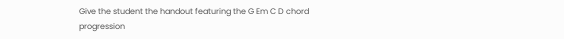Give the student the handout featuring the G Em C D chord progression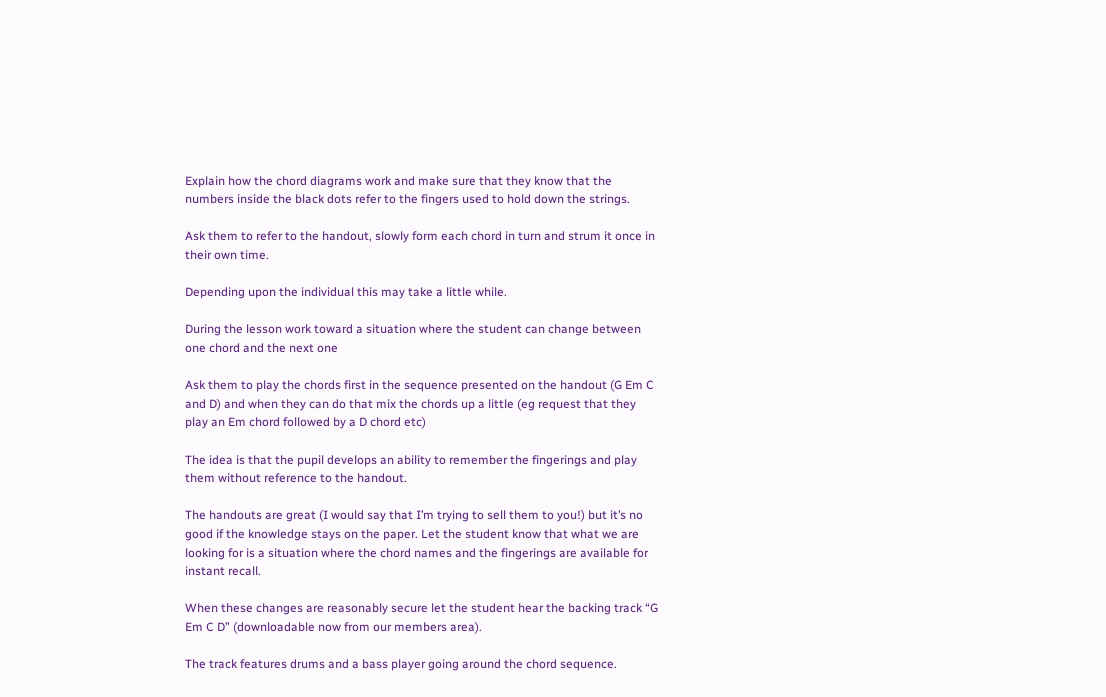Explain how the chord diagrams work and make sure that they know that the numbers inside the black dots refer to the fingers used to hold down the strings.

Ask them to refer to the handout, slowly form each chord in turn and strum it once in their own time.

Depending upon the individual this may take a little while.

During the lesson work toward a situation where the student can change between one chord and the next one

Ask them to play the chords first in the sequence presented on the handout (G Em C and D) and when they can do that mix the chords up a little (eg request that they play an Em chord followed by a D chord etc)

The idea is that the pupil develops an ability to remember the fingerings and play them without reference to the handout.

The handouts are great (I would say that I’m trying to sell them to you!) but it’s no good if the knowledge stays on the paper. Let the student know that what we are looking for is a situation where the chord names and the fingerings are available for instant recall.

When these changes are reasonably secure let the student hear the backing track “G Em C D” (downloadable now from our members area).

The track features drums and a bass player going around the chord sequence.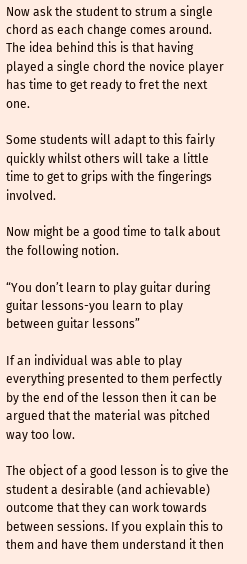Now ask the student to strum a single chord as each change comes around. The idea behind this is that having played a single chord the novice player has time to get ready to fret the next one.

Some students will adapt to this fairly quickly whilst others will take a little time to get to grips with the fingerings involved.

Now might be a good time to talk about the following notion.

“You don’t learn to play guitar during guitar lessons-you learn to play between guitar lessons”

If an individual was able to play everything presented to them perfectly by the end of the lesson then it can be argued that the material was pitched way too low.

The object of a good lesson is to give the student a desirable (and achievable) outcome that they can work towards between sessions. If you explain this to them and have them understand it then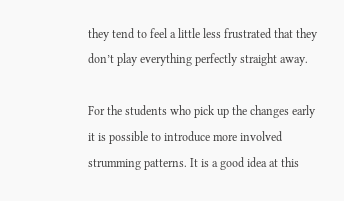they tend to feel a little less frustrated that they don’t play everything perfectly straight away.

For the students who pick up the changes early it is possible to introduce more involved strumming patterns. It is a good idea at this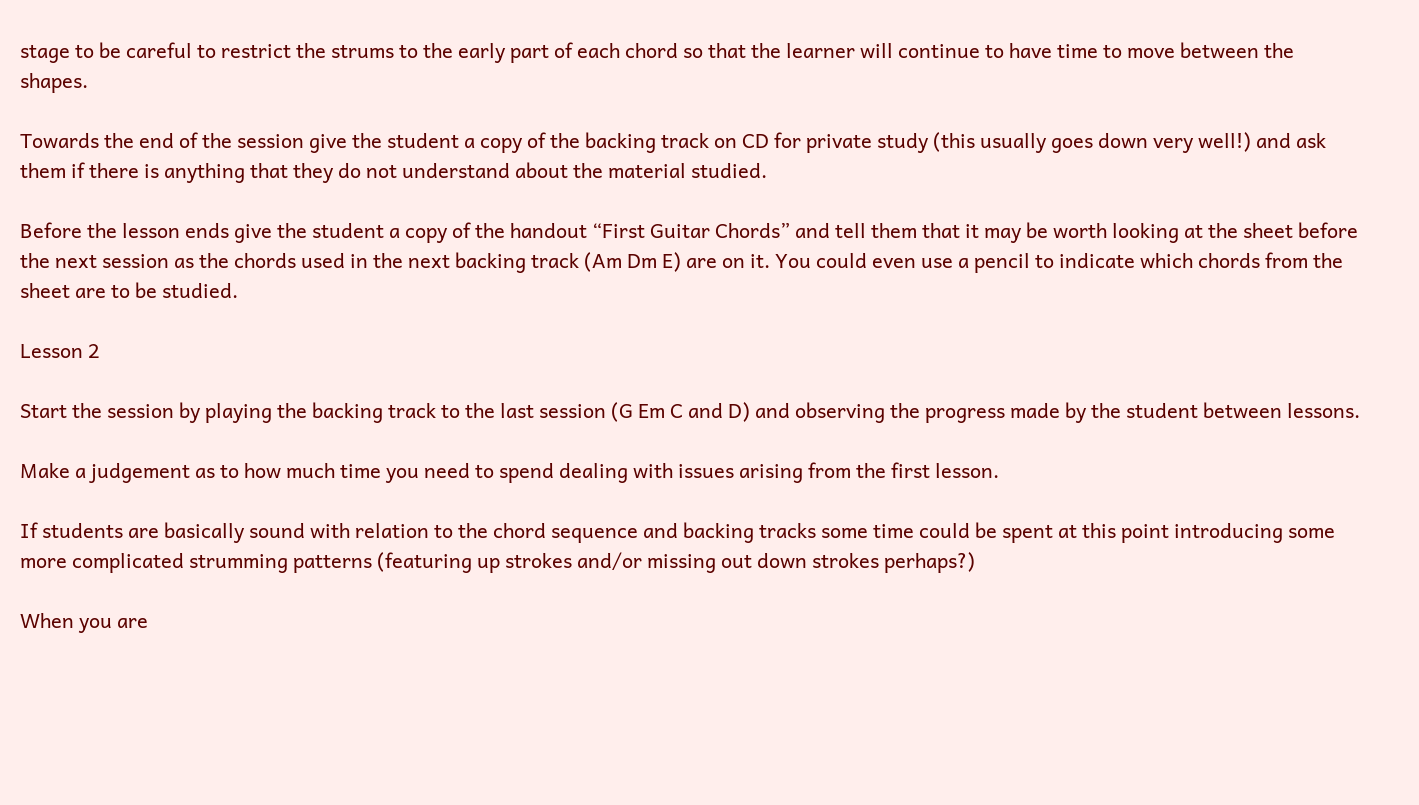stage to be careful to restrict the strums to the early part of each chord so that the learner will continue to have time to move between the shapes.

Towards the end of the session give the student a copy of the backing track on CD for private study (this usually goes down very well!) and ask them if there is anything that they do not understand about the material studied.

Before the lesson ends give the student a copy of the handout “First Guitar Chords” and tell them that it may be worth looking at the sheet before the next session as the chords used in the next backing track (Am Dm E) are on it. You could even use a pencil to indicate which chords from the sheet are to be studied.

Lesson 2

Start the session by playing the backing track to the last session (G Em C and D) and observing the progress made by the student between lessons.

Make a judgement as to how much time you need to spend dealing with issues arising from the first lesson.

If students are basically sound with relation to the chord sequence and backing tracks some time could be spent at this point introducing some more complicated strumming patterns (featuring up strokes and/or missing out down strokes perhaps?)

When you are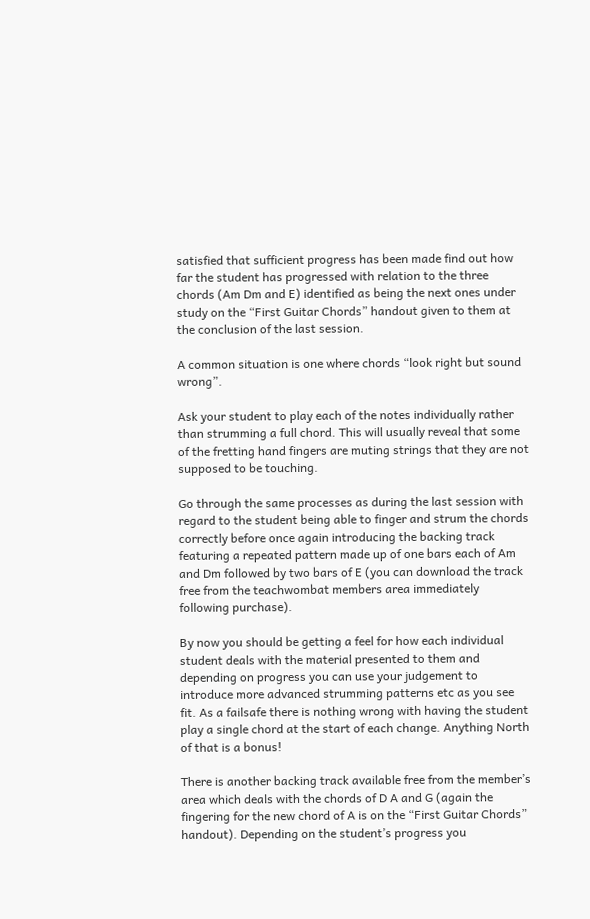satisfied that sufficient progress has been made find out how far the student has progressed with relation to the three chords (Am Dm and E) identified as being the next ones under study on the “First Guitar Chords” handout given to them at the conclusion of the last session.

A common situation is one where chords “look right but sound wrong”.

Ask your student to play each of the notes individually rather than strumming a full chord. This will usually reveal that some of the fretting hand fingers are muting strings that they are not supposed to be touching.

Go through the same processes as during the last session with regard to the student being able to finger and strum the chords correctly before once again introducing the backing track featuring a repeated pattern made up of one bars each of Am and Dm followed by two bars of E (you can download the track free from the teachwombat members area immediately following purchase).

By now you should be getting a feel for how each individual student deals with the material presented to them and depending on progress you can use your judgement to introduce more advanced strumming patterns etc as you see fit. As a failsafe there is nothing wrong with having the student play a single chord at the start of each change. Anything North of that is a bonus!

There is another backing track available free from the member’s area which deals with the chords of D A and G (again the fingering for the new chord of A is on the “First Guitar Chords” handout). Depending on the student’s progress you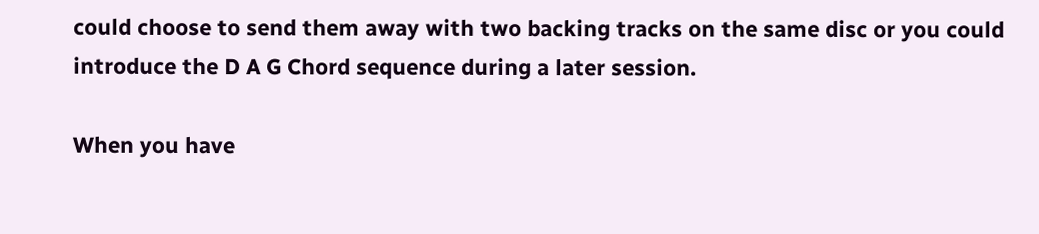could choose to send them away with two backing tracks on the same disc or you could introduce the D A G Chord sequence during a later session.

When you have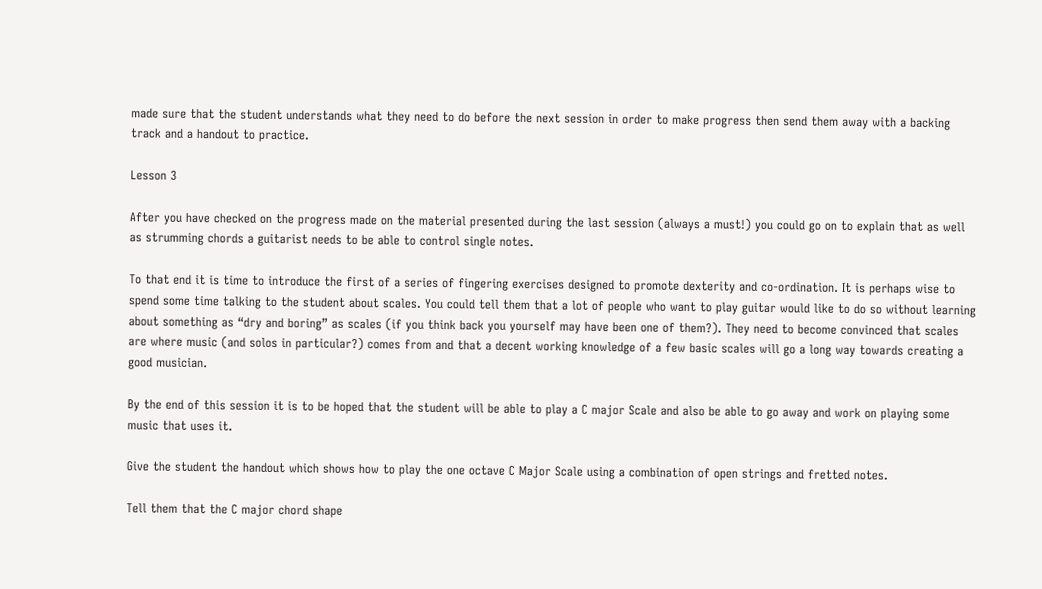made sure that the student understands what they need to do before the next session in order to make progress then send them away with a backing track and a handout to practice.

Lesson 3

After you have checked on the progress made on the material presented during the last session (always a must!) you could go on to explain that as well as strumming chords a guitarist needs to be able to control single notes.

To that end it is time to introduce the first of a series of fingering exercises designed to promote dexterity and co-ordination. It is perhaps wise to spend some time talking to the student about scales. You could tell them that a lot of people who want to play guitar would like to do so without learning about something as “dry and boring” as scales (if you think back you yourself may have been one of them?). They need to become convinced that scales are where music (and solos in particular?) comes from and that a decent working knowledge of a few basic scales will go a long way towards creating a good musician.

By the end of this session it is to be hoped that the student will be able to play a C major Scale and also be able to go away and work on playing some music that uses it.

Give the student the handout which shows how to play the one octave C Major Scale using a combination of open strings and fretted notes.

Tell them that the C major chord shape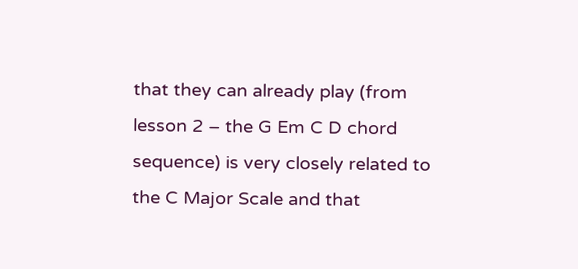that they can already play (from lesson 2 – the G Em C D chord sequence) is very closely related to the C Major Scale and that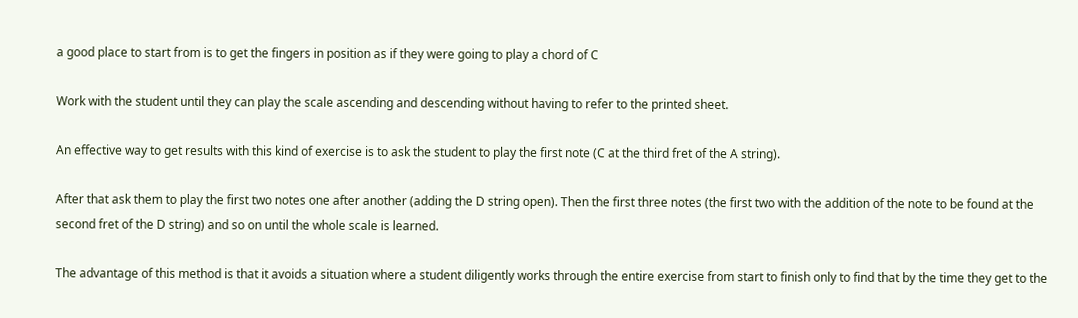a good place to start from is to get the fingers in position as if they were going to play a chord of C

Work with the student until they can play the scale ascending and descending without having to refer to the printed sheet.

An effective way to get results with this kind of exercise is to ask the student to play the first note (C at the third fret of the A string).

After that ask them to play the first two notes one after another (adding the D string open). Then the first three notes (the first two with the addition of the note to be found at the second fret of the D string) and so on until the whole scale is learned.

The advantage of this method is that it avoids a situation where a student diligently works through the entire exercise from start to finish only to find that by the time they get to the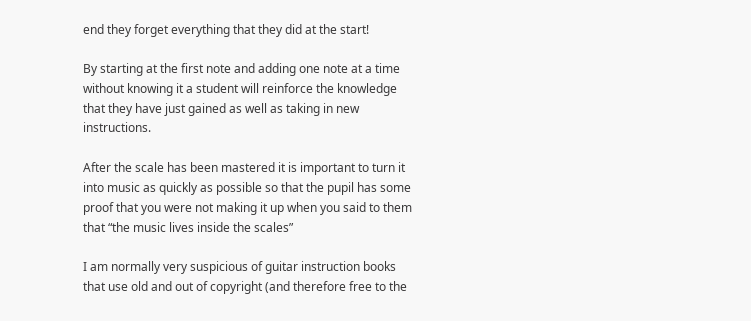end they forget everything that they did at the start!

By starting at the first note and adding one note at a time without knowing it a student will reinforce the knowledge that they have just gained as well as taking in new instructions.

After the scale has been mastered it is important to turn it into music as quickly as possible so that the pupil has some proof that you were not making it up when you said to them that “the music lives inside the scales”

I am normally very suspicious of guitar instruction books that use old and out of copyright (and therefore free to the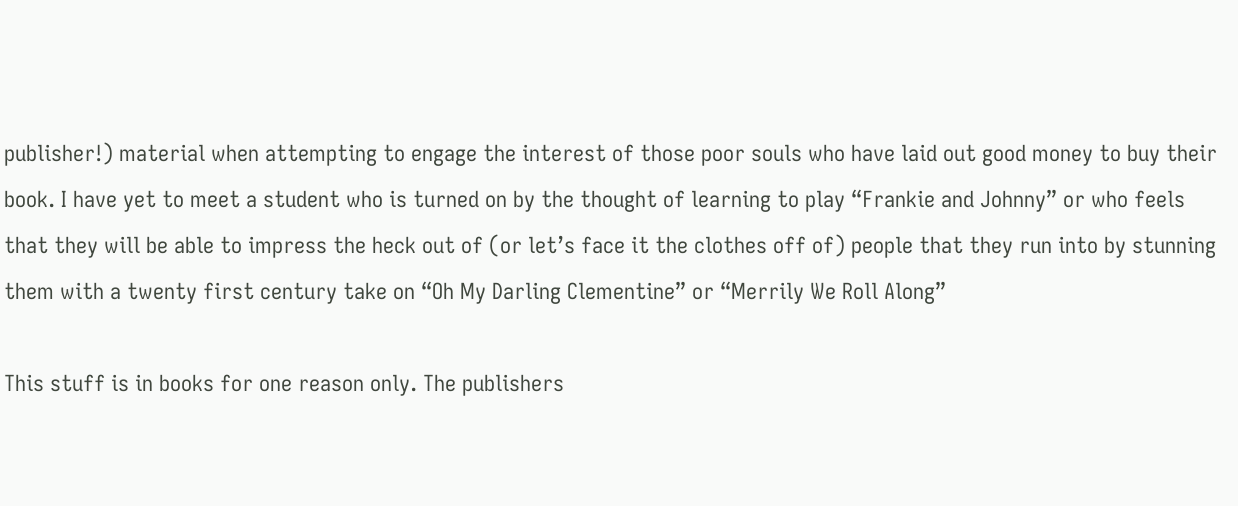publisher!) material when attempting to engage the interest of those poor souls who have laid out good money to buy their book. I have yet to meet a student who is turned on by the thought of learning to play “Frankie and Johnny” or who feels that they will be able to impress the heck out of (or let’s face it the clothes off of) people that they run into by stunning them with a twenty first century take on “Oh My Darling Clementine” or “Merrily We Roll Along”

This stuff is in books for one reason only. The publishers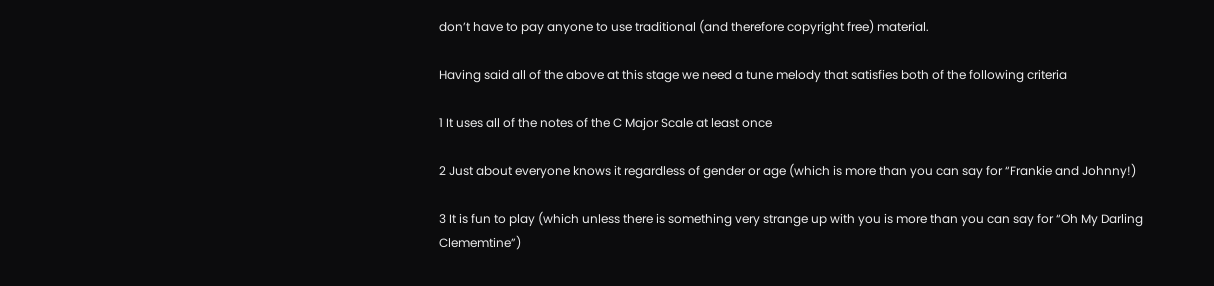don’t have to pay anyone to use traditional (and therefore copyright free) material.

Having said all of the above at this stage we need a tune melody that satisfies both of the following criteria

1 It uses all of the notes of the C Major Scale at least once

2 Just about everyone knows it regardless of gender or age (which is more than you can say for “Frankie and Johnny!)

3 It is fun to play (which unless there is something very strange up with you is more than you can say for “Oh My Darling Clememtine”)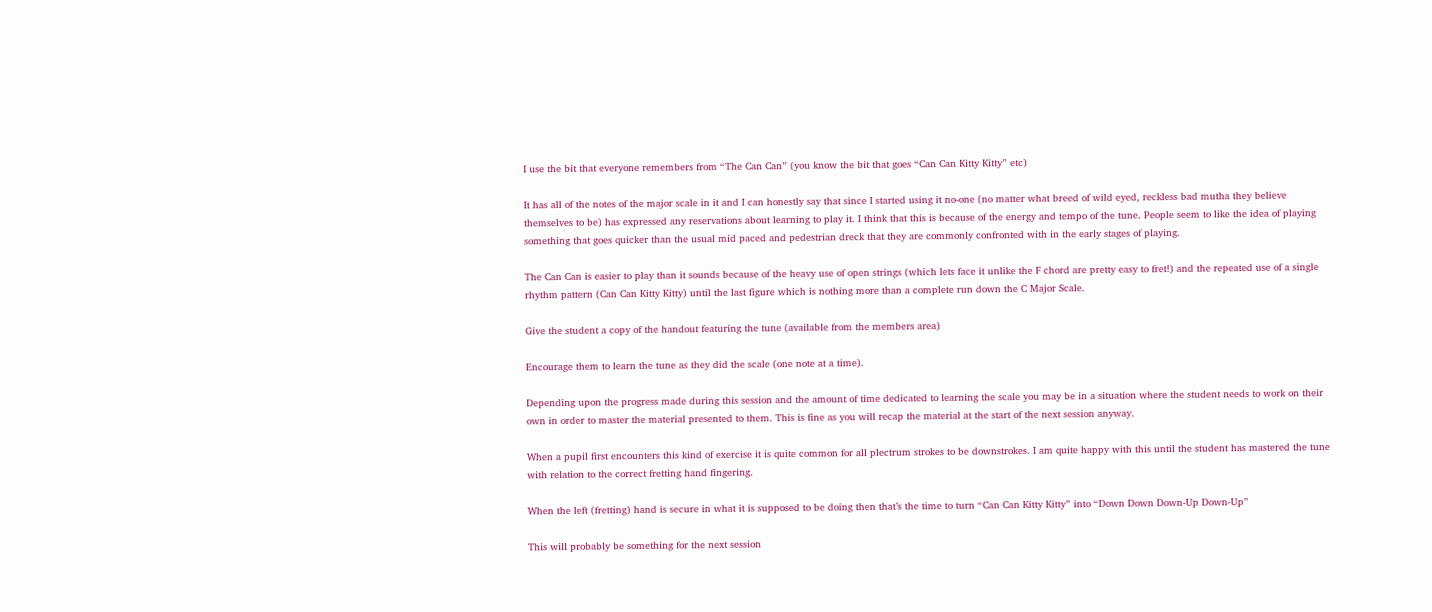I use the bit that everyone remembers from “The Can Can” (you know the bit that goes “Can Can Kitty Kitty” etc)

It has all of the notes of the major scale in it and I can honestly say that since I started using it no-one (no matter what breed of wild eyed, reckless bad mutha they believe themselves to be) has expressed any reservations about learning to play it. I think that this is because of the energy and tempo of the tune. People seem to like the idea of playing something that goes quicker than the usual mid paced and pedestrian dreck that they are commonly confronted with in the early stages of playing.

The Can Can is easier to play than it sounds because of the heavy use of open strings (which lets face it unlike the F chord are pretty easy to fret!) and the repeated use of a single rhythm pattern (Can Can Kitty Kitty) until the last figure which is nothing more than a complete run down the C Major Scale.

Give the student a copy of the handout featuring the tune (available from the members area)

Encourage them to learn the tune as they did the scale (one note at a time).

Depending upon the progress made during this session and the amount of time dedicated to learning the scale you may be in a situation where the student needs to work on their own in order to master the material presented to them. This is fine as you will recap the material at the start of the next session anyway.

When a pupil first encounters this kind of exercise it is quite common for all plectrum strokes to be downstrokes. I am quite happy with this until the student has mastered the tune with relation to the correct fretting hand fingering.

When the left (fretting) hand is secure in what it is supposed to be doing then that’s the time to turn “Can Can Kitty Kitty” into “Down Down Down-Up Down-Up”

This will probably be something for the next session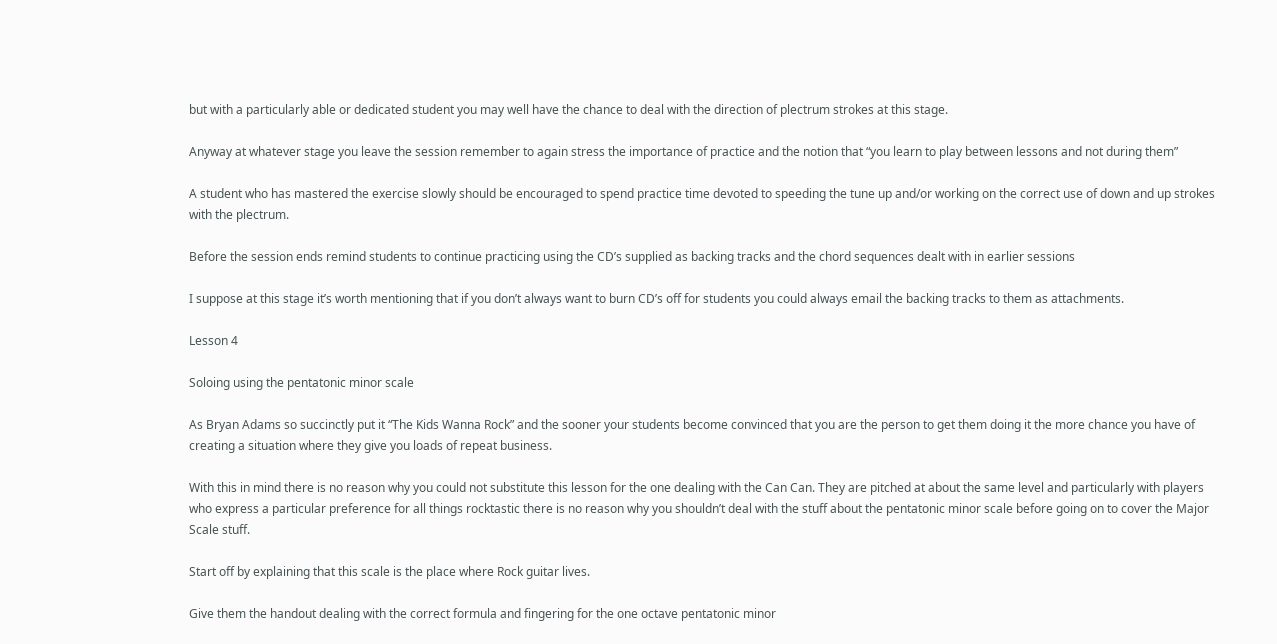but with a particularly able or dedicated student you may well have the chance to deal with the direction of plectrum strokes at this stage.

Anyway at whatever stage you leave the session remember to again stress the importance of practice and the notion that “you learn to play between lessons and not during them”

A student who has mastered the exercise slowly should be encouraged to spend practice time devoted to speeding the tune up and/or working on the correct use of down and up strokes with the plectrum.

Before the session ends remind students to continue practicing using the CD’s supplied as backing tracks and the chord sequences dealt with in earlier sessions

I suppose at this stage it’s worth mentioning that if you don’t always want to burn CD’s off for students you could always email the backing tracks to them as attachments.

Lesson 4

Soloing using the pentatonic minor scale

As Bryan Adams so succinctly put it “The Kids Wanna Rock” and the sooner your students become convinced that you are the person to get them doing it the more chance you have of creating a situation where they give you loads of repeat business.

With this in mind there is no reason why you could not substitute this lesson for the one dealing with the Can Can. They are pitched at about the same level and particularly with players who express a particular preference for all things rocktastic there is no reason why you shouldn’t deal with the stuff about the pentatonic minor scale before going on to cover the Major Scale stuff.

Start off by explaining that this scale is the place where Rock guitar lives.

Give them the handout dealing with the correct formula and fingering for the one octave pentatonic minor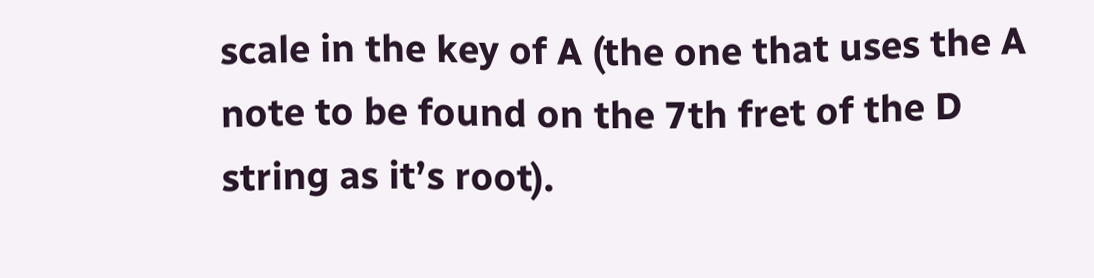scale in the key of A (the one that uses the A note to be found on the 7th fret of the D string as it’s root).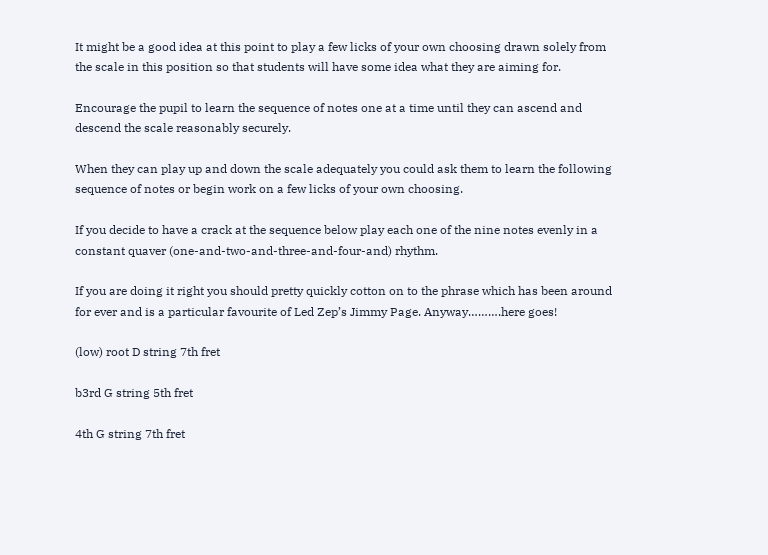It might be a good idea at this point to play a few licks of your own choosing drawn solely from the scale in this position so that students will have some idea what they are aiming for.

Encourage the pupil to learn the sequence of notes one at a time until they can ascend and descend the scale reasonably securely.

When they can play up and down the scale adequately you could ask them to learn the following sequence of notes or begin work on a few licks of your own choosing.

If you decide to have a crack at the sequence below play each one of the nine notes evenly in a constant quaver (one-and-two-and-three-and-four-and) rhythm.

If you are doing it right you should pretty quickly cotton on to the phrase which has been around for ever and is a particular favourite of Led Zep’s Jimmy Page. Anyway……….here goes!

(low) root D string 7th fret

b3rd G string 5th fret

4th G string 7th fret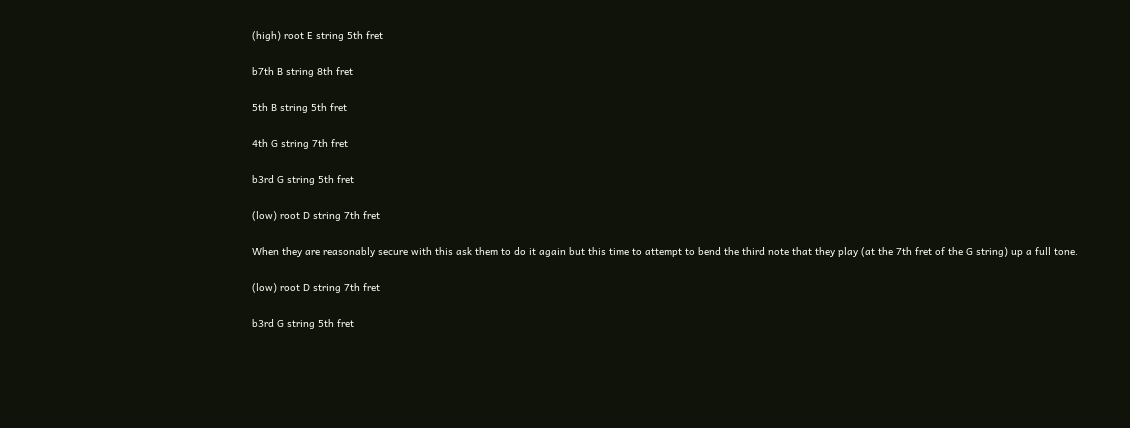(high) root E string 5th fret

b7th B string 8th fret

5th B string 5th fret

4th G string 7th fret

b3rd G string 5th fret

(low) root D string 7th fret

When they are reasonably secure with this ask them to do it again but this time to attempt to bend the third note that they play (at the 7th fret of the G string) up a full tone.

(low) root D string 7th fret

b3rd G string 5th fret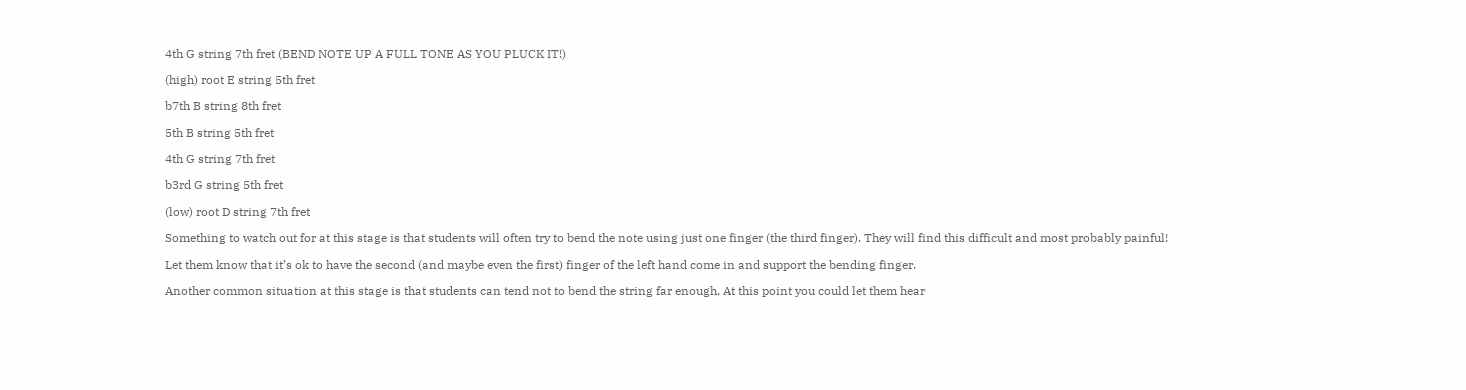4th G string 7th fret (BEND NOTE UP A FULL TONE AS YOU PLUCK IT!)

(high) root E string 5th fret

b7th B string 8th fret

5th B string 5th fret

4th G string 7th fret

b3rd G string 5th fret

(low) root D string 7th fret

Something to watch out for at this stage is that students will often try to bend the note using just one finger (the third finger). They will find this difficult and most probably painful!

Let them know that it’s ok to have the second (and maybe even the first) finger of the left hand come in and support the bending finger.

Another common situation at this stage is that students can tend not to bend the string far enough. At this point you could let them hear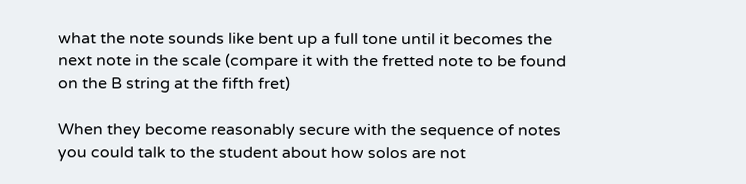what the note sounds like bent up a full tone until it becomes the next note in the scale (compare it with the fretted note to be found on the B string at the fifth fret)

When they become reasonably secure with the sequence of notes you could talk to the student about how solos are not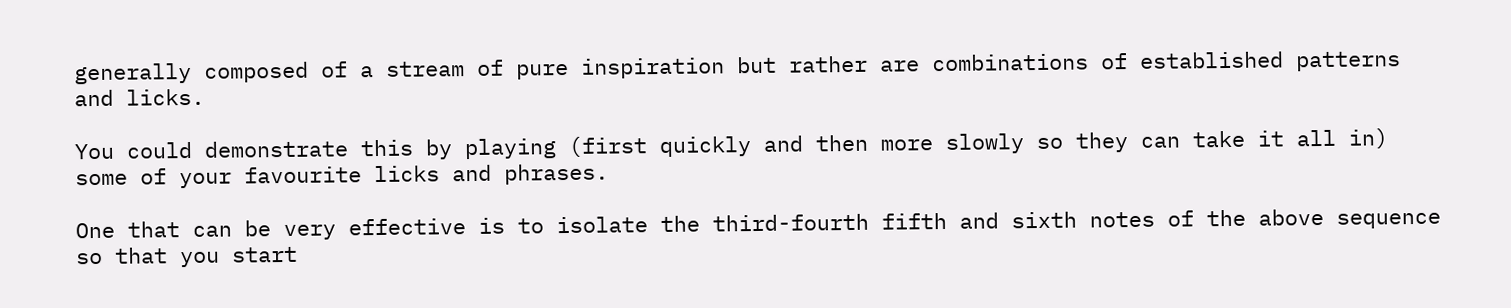generally composed of a stream of pure inspiration but rather are combinations of established patterns and licks.

You could demonstrate this by playing (first quickly and then more slowly so they can take it all in) some of your favourite licks and phrases.

One that can be very effective is to isolate the third-fourth fifth and sixth notes of the above sequence so that you start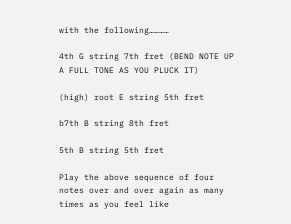with the following…………

4th G string 7th fret (BEND NOTE UP A FULL TONE AS YOU PLUCK IT)

(high) root E string 5th fret

b7th B string 8th fret

5th B string 5th fret

Play the above sequence of four notes over and over again as many times as you feel like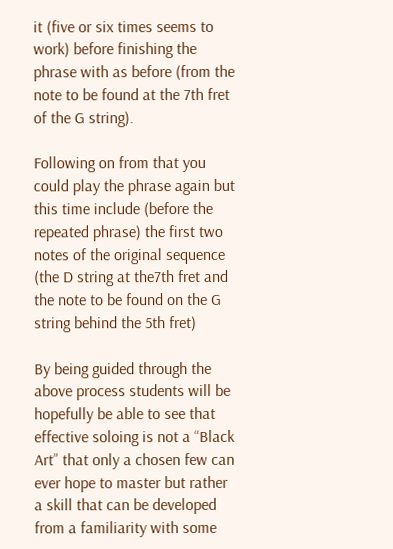it (five or six times seems to work) before finishing the phrase with as before (from the note to be found at the 7th fret of the G string).

Following on from that you could play the phrase again but this time include (before the repeated phrase) the first two notes of the original sequence (the D string at the7th fret and the note to be found on the G string behind the 5th fret)

By being guided through the above process students will be hopefully be able to see that effective soloing is not a “Black Art” that only a chosen few can ever hope to master but rather a skill that can be developed from a familiarity with some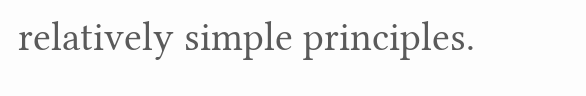relatively simple principles.